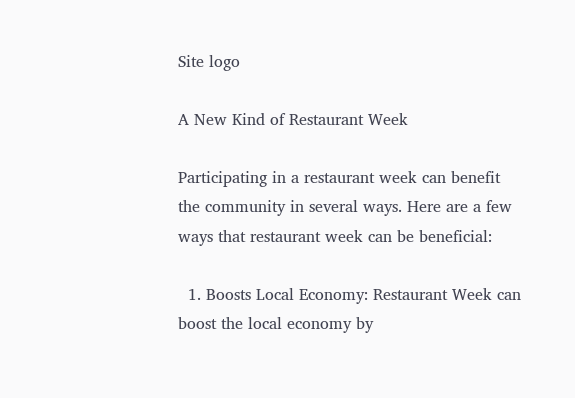Site logo

A New Kind of Restaurant Week

Participating in a restaurant week can benefit the community in several ways. Here are a few ways that restaurant week can be beneficial:

  1. Boosts Local Economy: Restaurant Week can boost the local economy by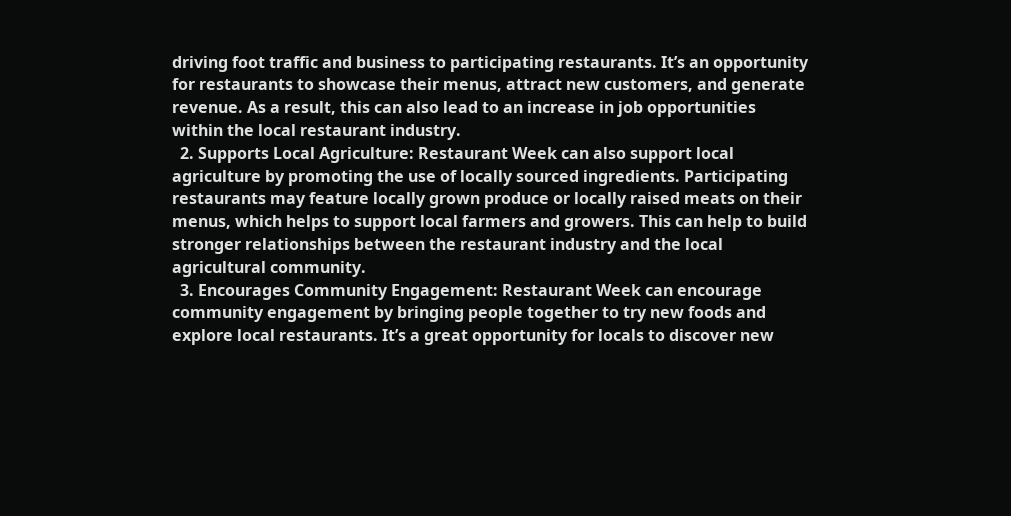driving foot traffic and business to participating restaurants. It’s an opportunity for restaurants to showcase their menus, attract new customers, and generate revenue. As a result, this can also lead to an increase in job opportunities within the local restaurant industry.
  2. Supports Local Agriculture: Restaurant Week can also support local agriculture by promoting the use of locally sourced ingredients. Participating restaurants may feature locally grown produce or locally raised meats on their menus, which helps to support local farmers and growers. This can help to build stronger relationships between the restaurant industry and the local agricultural community.
  3. Encourages Community Engagement: Restaurant Week can encourage community engagement by bringing people together to try new foods and explore local restaurants. It’s a great opportunity for locals to discover new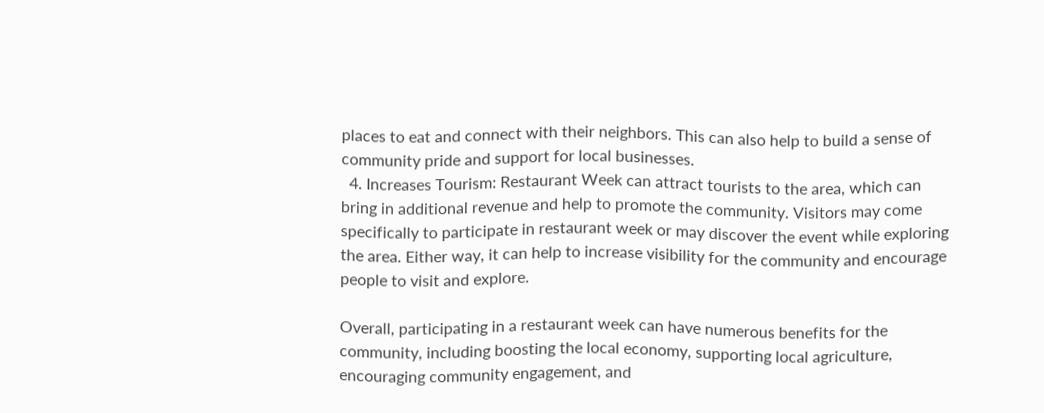places to eat and connect with their neighbors. This can also help to build a sense of community pride and support for local businesses.
  4. Increases Tourism: Restaurant Week can attract tourists to the area, which can bring in additional revenue and help to promote the community. Visitors may come specifically to participate in restaurant week or may discover the event while exploring the area. Either way, it can help to increase visibility for the community and encourage people to visit and explore.

Overall, participating in a restaurant week can have numerous benefits for the community, including boosting the local economy, supporting local agriculture, encouraging community engagement, and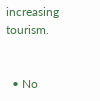increasing tourism.


  • No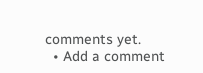comments yet.
  • Add a comment